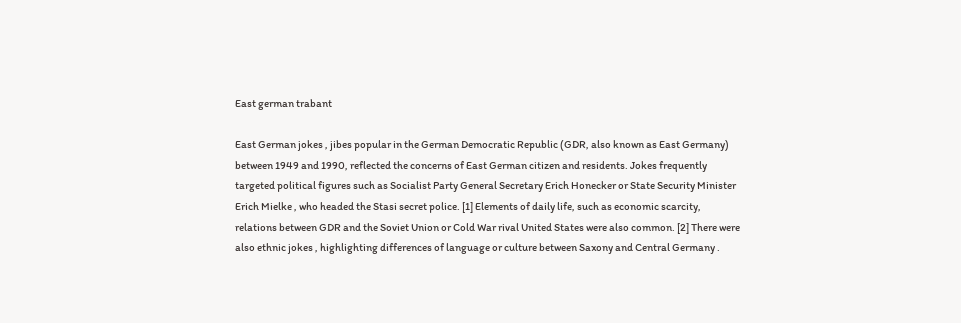East german trabant

East German jokes , jibes popular in the German Democratic Republic (GDR, also known as East Germany) between 1949 and 1990, reflected the concerns of East German citizen and residents. Jokes frequently targeted political figures such as Socialist Party General Secretary Erich Honecker or State Security Minister Erich Mielke , who headed the Stasi secret police. [1] Elements of daily life, such as economic scarcity, relations between GDR and the Soviet Union or Cold War rival United States were also common. [2] There were also ethnic jokes , highlighting differences of language or culture between Saxony and Central Germany .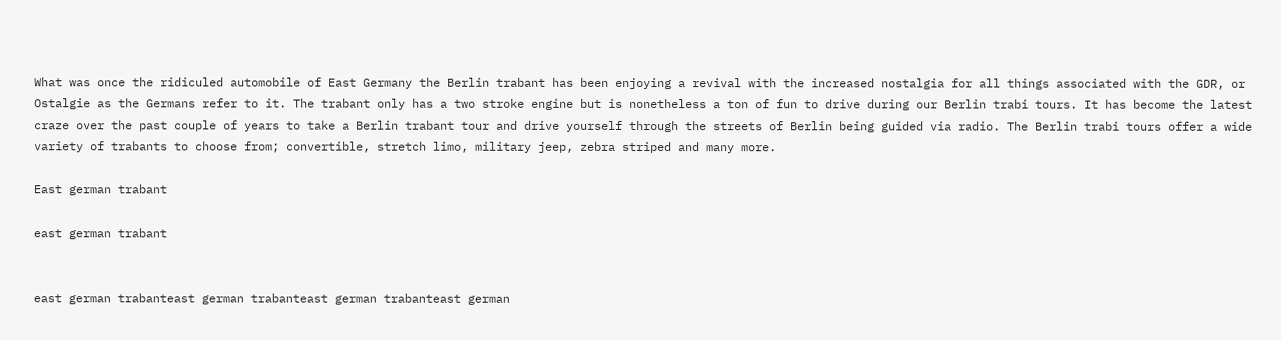What was once the ridiculed automobile of East Germany the Berlin trabant has been enjoying a revival with the increased nostalgia for all things associated with the GDR, or Ostalgie as the Germans refer to it. The trabant only has a two stroke engine but is nonetheless a ton of fun to drive during our Berlin trabi tours. It has become the latest craze over the past couple of years to take a Berlin trabant tour and drive yourself through the streets of Berlin being guided via radio. The Berlin trabi tours offer a wide variety of trabants to choose from; convertible, stretch limo, military jeep, zebra striped and many more.

East german trabant

east german trabant


east german trabanteast german trabanteast german trabanteast german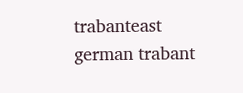trabanteast german trabant